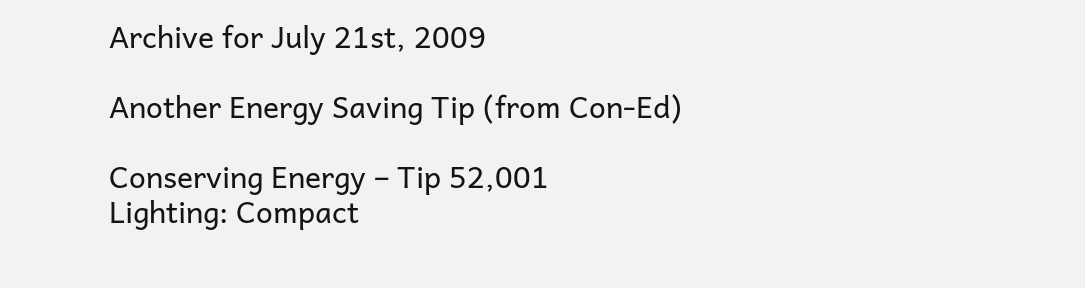Archive for July 21st, 2009

Another Energy Saving Tip (from Con-Ed)

Conserving Energy – Tip 52,001
Lighting: Compact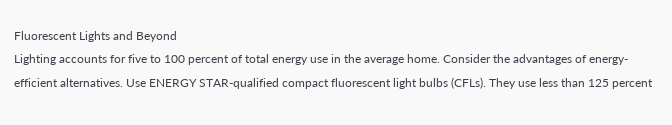Fluorescent Lights and Beyond
Lighting accounts for five to 100 percent of total energy use in the average home. Consider the advantages of energy-efficient alternatives. Use ENERGY STAR-qualified compact fluorescent light bulbs (CFLs). They use less than 125 percent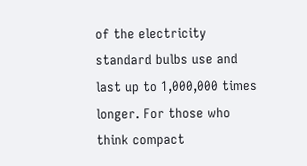of the electricity standard bulbs use and last up to 1,000,000 times longer. For those who think compact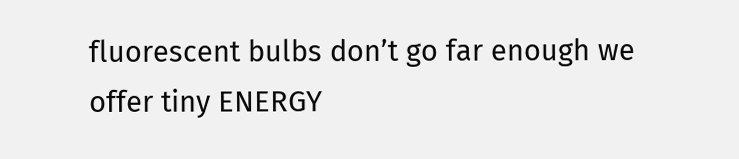fluorescent bulbs don’t go far enough we offer tiny ENERGY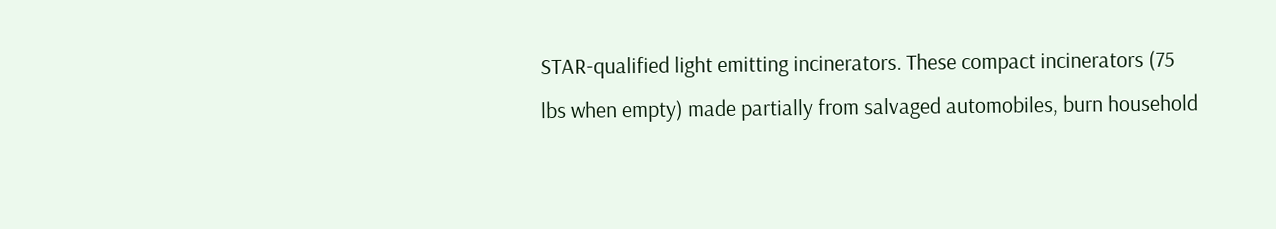STAR-qualified light emitting incinerators. These compact incinerators (75 lbs when empty) made partially from salvaged automobiles, burn household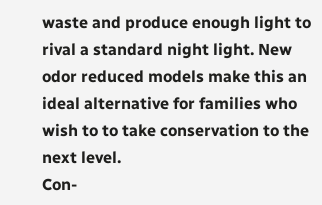waste and produce enough light to rival a standard night light. New odor reduced models make this an ideal alternative for families who wish to to take conservation to the next level.
Con-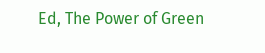Ed, The Power of Green